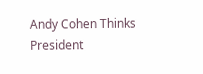Andy Cohen Thinks President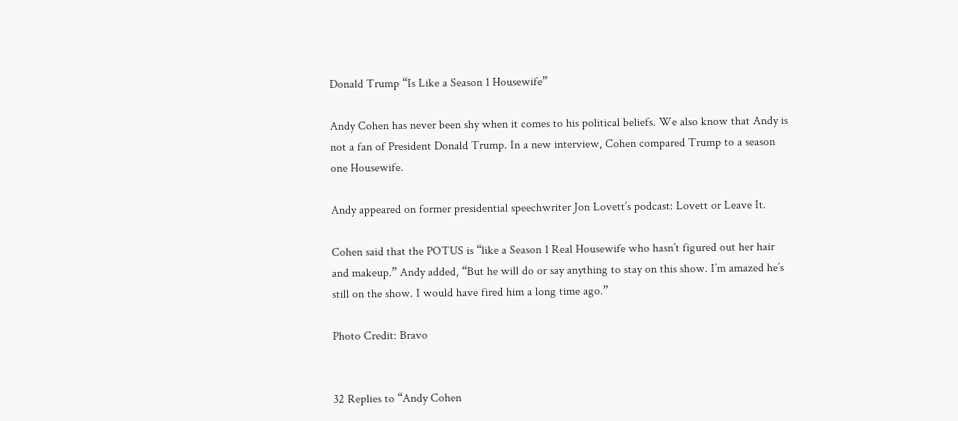Donald Trump “Is Like a Season 1 Housewife”

Andy Cohen has never been shy when it comes to his political beliefs. We also know that Andy is not a fan of President Donald Trump. In a new interview, Cohen compared Trump to a season one Housewife.

Andy appeared on former presidential speechwriter Jon Lovett’s podcast: Lovett or Leave It.

Cohen said that the POTUS is “like a Season 1 Real Housewife who hasn’t figured out her hair and makeup.” Andy added, “But he will do or say anything to stay on this show. I’m amazed he’s still on the show. I would have fired him a long time ago.”

Photo Credit: Bravo


32 Replies to “Andy Cohen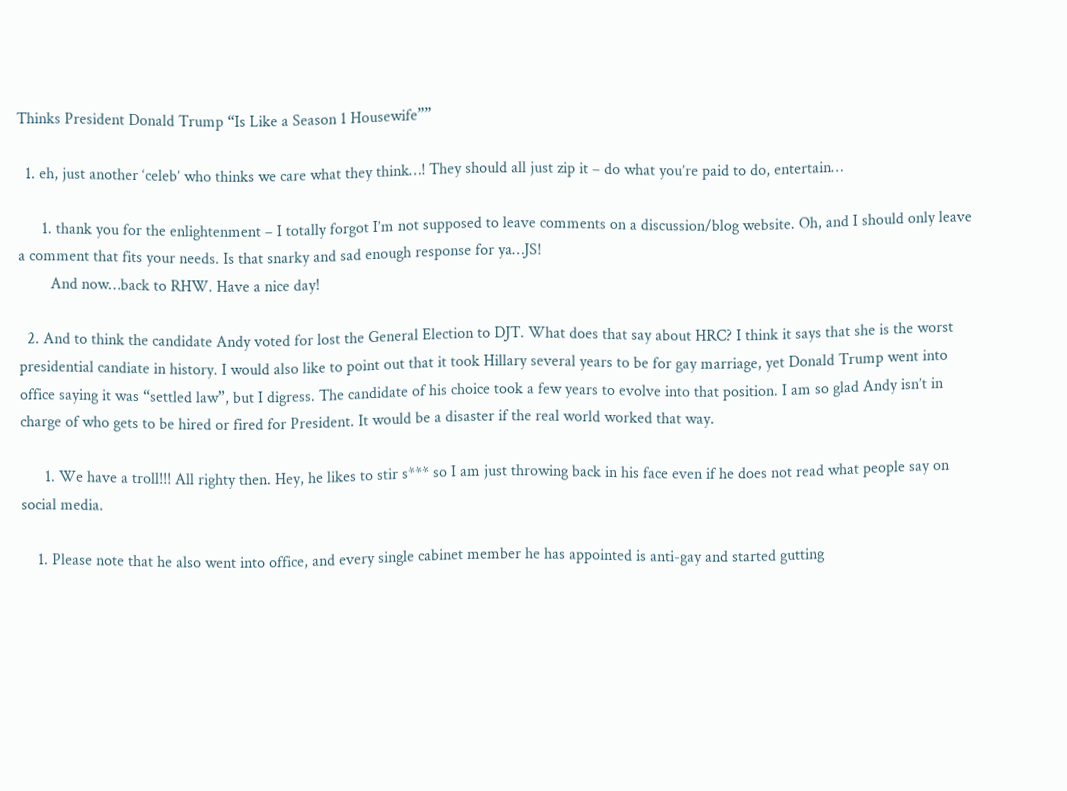Thinks President Donald Trump “Is Like a Season 1 Housewife””

  1. eh, just another ‘celeb’ who thinks we care what they think…! They should all just zip it – do what you’re paid to do, entertain…

      1. thank you for the enlightenment – I totally forgot I’m not supposed to leave comments on a discussion/blog website. Oh, and I should only leave a comment that fits your needs. Is that snarky and sad enough response for ya…JS!
        And now…back to RHW. Have a nice day!

  2. And to think the candidate Andy voted for lost the General Election to DJT. What does that say about HRC? I think it says that she is the worst presidential candiate in history. I would also like to point out that it took Hillary several years to be for gay marriage, yet Donald Trump went into office saying it was “settled law”, but I digress. The candidate of his choice took a few years to evolve into that position. I am so glad Andy isn’t in charge of who gets to be hired or fired for President. It would be a disaster if the real world worked that way.

      1. We have a troll!!! All righty then. Hey, he likes to stir s*** so I am just throwing back in his face even if he does not read what people say on social media.

    1. Please note that he also went into office, and every single cabinet member he has appointed is anti-gay and started gutting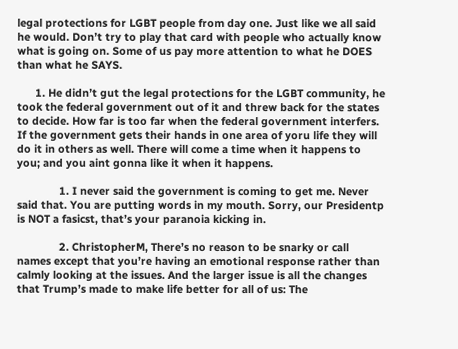legal protections for LGBT people from day one. Just like we all said he would. Don’t try to play that card with people who actually know what is going on. Some of us pay more attention to what he DOES than what he SAYS.

      1. He didn’t gut the legal protections for the LGBT community, he took the federal government out of it and threw back for the states to decide. How far is too far when the federal government interfers. If the government gets their hands in one area of yoru life they will do it in others as well. There will come a time when it happens to you; and you aint gonna like it when it happens.

              1. I never said the government is coming to get me. Never said that. You are putting words in my mouth. Sorry, our Presidentp is NOT a fasicst, that’s your paranoia kicking in.

              2. ChristopherM, There’s no reason to be snarky or call names except that you’re having an emotional response rather than calmly looking at the issues. And the larger issue is all the changes that Trump’s made to make life better for all of us: The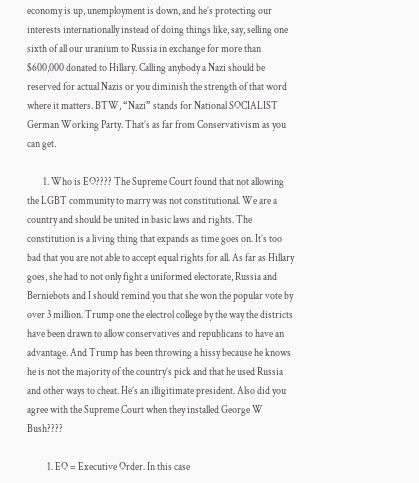economy is up, unemployment is down, and he’s protecting our interests internationally instead of doing things like, say, selling one sixth of all our uranium to Russia in exchange for more than $600,000 donated to Hillary. Calling anybody a Nazi should be reserved for actual Nazis or you diminish the strength of that word where it matters. BTW, “Nazi” stands for National SOCIALIST German Working Party. That’s as far from Conservativism as you can get.

        1. Who is EO???? The Supreme Court found that not allowing the LGBT community to marry was not constitutional. We are a country and should be united in basic laws and rights. The constitution is a living thing that expands as time goes on. It’s too bad that you are not able to accept equal rights for all. As far as Hillary goes, she had to not only fight a uniformed electorate, Russia and Berniebots and I should remind you that she won the popular vote by over 3 million. Trump one the electrol college by the way the districts have been drawn to allow conservatives and republicans to have an advantage. And Trump has been throwing a hissy because he knows he is not the majority of the country’s pick and that he used Russia and other ways to cheat. He’s an illigitimate president. Also did you agree with the Supreme Court when they installed George W Bush????

          1. EO = Executive Order. In this case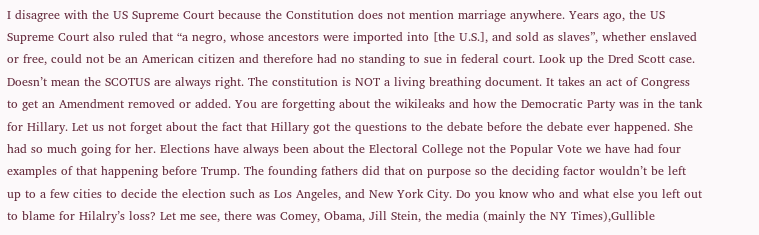I disagree with the US Supreme Court because the Constitution does not mention marriage anywhere. Years ago, the US Supreme Court also ruled that “a negro, whose ancestors were imported into [the U.S.], and sold as slaves”, whether enslaved or free, could not be an American citizen and therefore had no standing to sue in federal court. Look up the Dred Scott case. Doesn’t mean the SCOTUS are always right. The constitution is NOT a living breathing document. It takes an act of Congress to get an Amendment removed or added. You are forgetting about the wikileaks and how the Democratic Party was in the tank for Hillary. Let us not forget about the fact that Hillary got the questions to the debate before the debate ever happened. She had so much going for her. Elections have always been about the Electoral College not the Popular Vote we have had four examples of that happening before Trump. The founding fathers did that on purpose so the deciding factor wouldn’t be left up to a few cities to decide the election such as Los Angeles, and New York City. Do you know who and what else you left out to blame for Hilalry’s loss? Let me see, there was Comey, Obama, Jill Stein, the media (mainly the NY Times),Gullible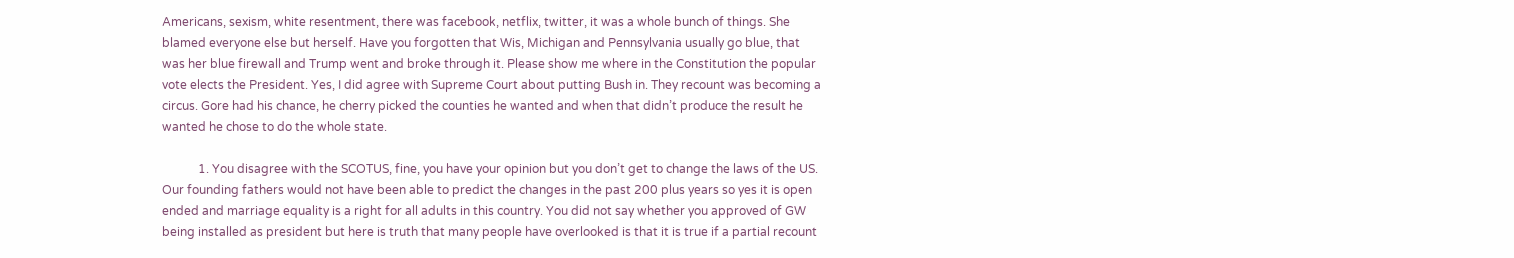Americans, sexism, white resentment, there was facebook, netflix, twitter, it was a whole bunch of things. She blamed everyone else but herself. Have you forgotten that Wis, Michigan and Pennsylvania usually go blue, that was her blue firewall and Trump went and broke through it. Please show me where in the Constitution the popular vote elects the President. Yes, I did agree with Supreme Court about putting Bush in. They recount was becoming a circus. Gore had his chance, he cherry picked the counties he wanted and when that didn’t produce the result he wanted he chose to do the whole state.

            1. You disagree with the SCOTUS, fine, you have your opinion but you don’t get to change the laws of the US. Our founding fathers would not have been able to predict the changes in the past 200 plus years so yes it is open ended and marriage equality is a right for all adults in this country. You did not say whether you approved of GW being installed as president but here is truth that many people have overlooked is that it is true if a partial recount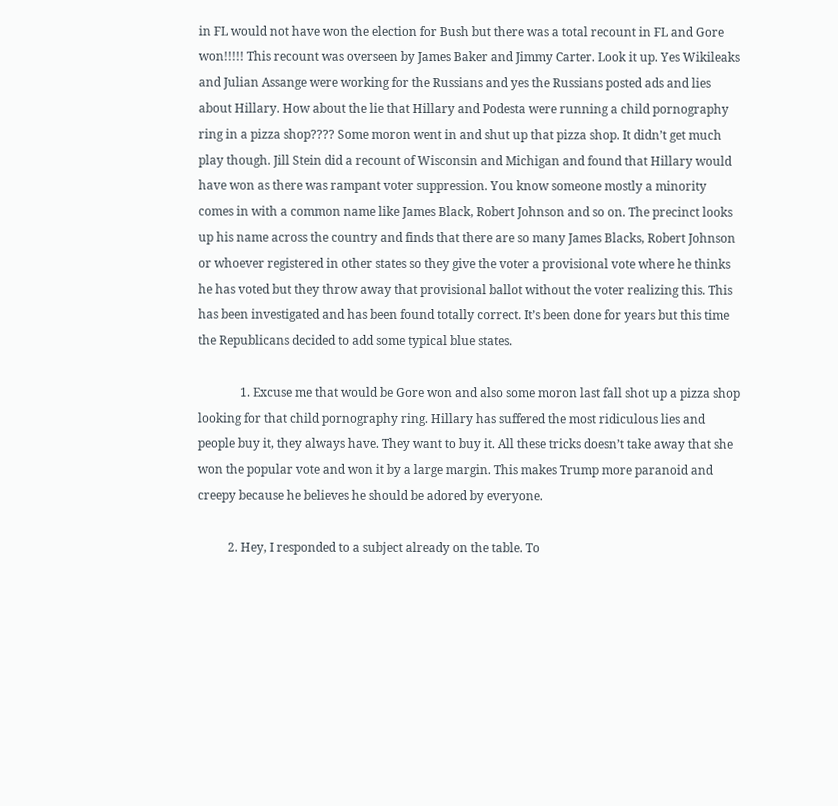in FL would not have won the election for Bush but there was a total recount in FL and Gore won!!!!! This recount was overseen by James Baker and Jimmy Carter. Look it up. Yes Wikileaks and Julian Assange were working for the Russians and yes the Russians posted ads and lies about Hillary. How about the lie that Hillary and Podesta were running a child pornography ring in a pizza shop???? Some moron went in and shut up that pizza shop. It didn’t get much play though. Jill Stein did a recount of Wisconsin and Michigan and found that Hillary would have won as there was rampant voter suppression. You know someone mostly a minority comes in with a common name like James Black, Robert Johnson and so on. The precinct looks up his name across the country and finds that there are so many James Blacks, Robert Johnson or whoever registered in other states so they give the voter a provisional vote where he thinks he has voted but they throw away that provisional ballot without the voter realizing this. This has been investigated and has been found totally correct. It’s been done for years but this time the Republicans decided to add some typical blue states.

              1. Excuse me that would be Gore won and also some moron last fall shot up a pizza shop looking for that child pornography ring. Hillary has suffered the most ridiculous lies and people buy it, they always have. They want to buy it. All these tricks doesn’t take away that she won the popular vote and won it by a large margin. This makes Trump more paranoid and creepy because he believes he should be adored by everyone.

          2. Hey, I responded to a subject already on the table. To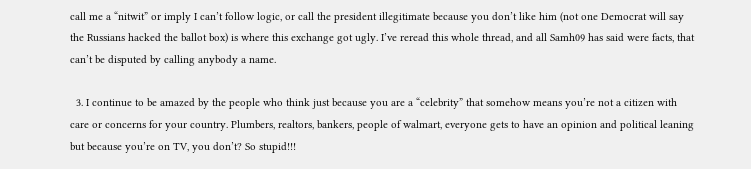call me a “nitwit” or imply I can’t follow logic, or call the president illegitimate because you don’t like him (not one Democrat will say the Russians hacked the ballot box) is where this exchange got ugly. I’ve reread this whole thread, and all Samh09 has said were facts, that can’t be disputed by calling anybody a name.

  3. I continue to be amazed by the people who think just because you are a “celebrity” that somehow means you’re not a citizen with care or concerns for your country. Plumbers, realtors, bankers, people of walmart, everyone gets to have an opinion and political leaning but because you’re on TV, you don’t? So stupid!!!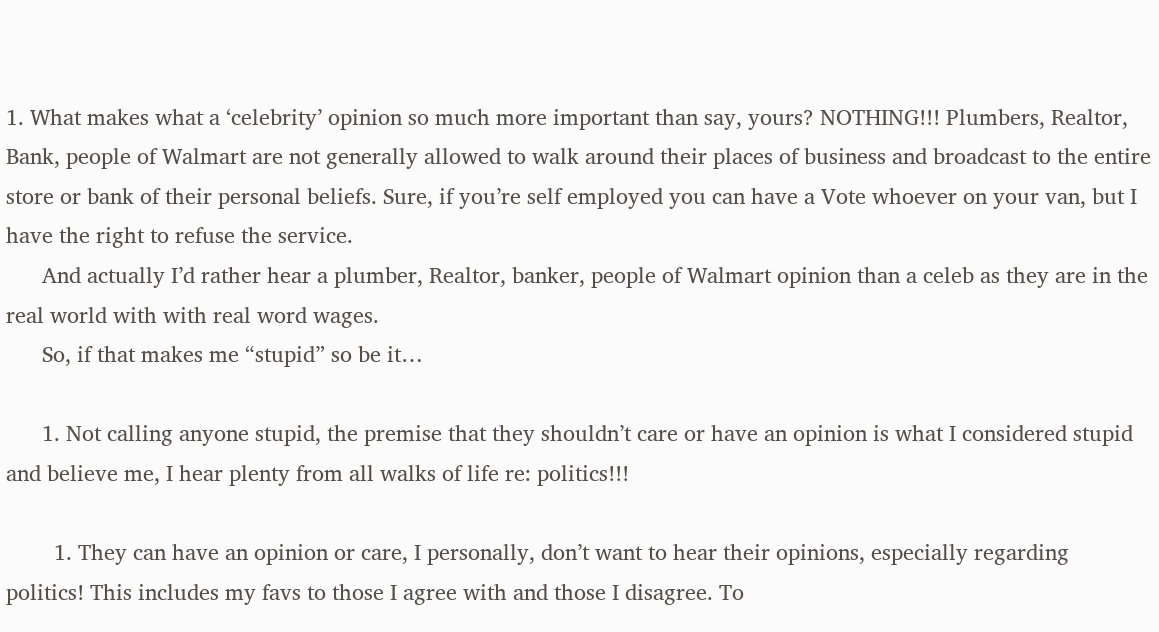1. What makes what a ‘celebrity’ opinion so much more important than say, yours? NOTHING!!! Plumbers, Realtor, Bank, people of Walmart are not generally allowed to walk around their places of business and broadcast to the entire store or bank of their personal beliefs. Sure, if you’re self employed you can have a Vote whoever on your van, but I have the right to refuse the service.
      And actually I’d rather hear a plumber, Realtor, banker, people of Walmart opinion than a celeb as they are in the real world with with real word wages.
      So, if that makes me “stupid” so be it…

      1. Not calling anyone stupid, the premise that they shouldn’t care or have an opinion is what I considered stupid and believe me, I hear plenty from all walks of life re: politics!!!

        1. They can have an opinion or care, I personally, don’t want to hear their opinions, especially regarding politics! This includes my favs to those I agree with and those I disagree. To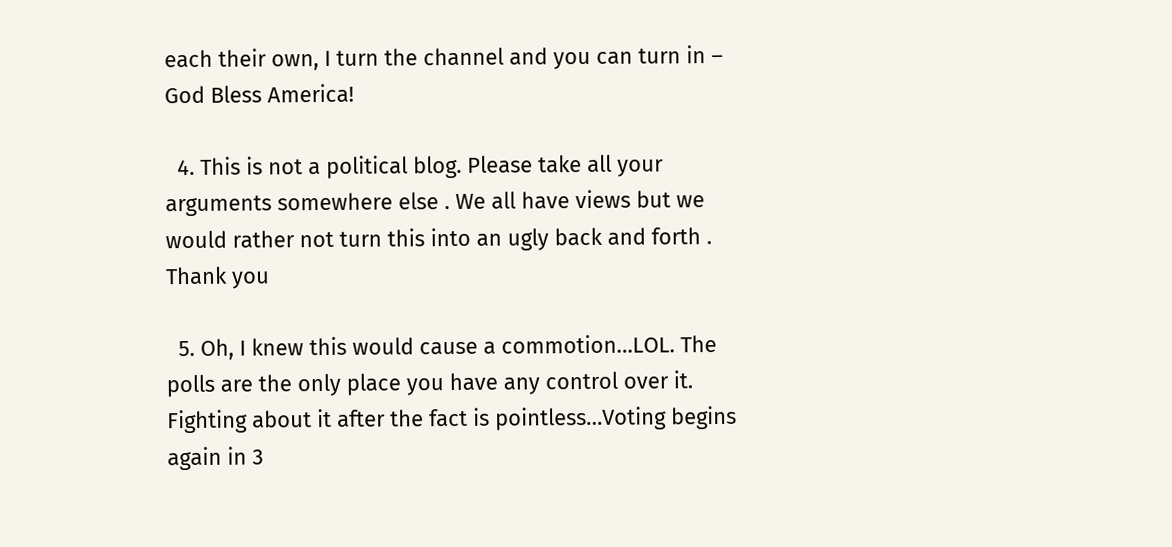each their own, I turn the channel and you can turn in – God Bless America!

  4. This is not a political blog. Please take all your arguments somewhere else . We all have views but we would rather not turn this into an ugly back and forth . Thank you

  5. Oh, I knew this would cause a commotion…LOL. The polls are the only place you have any control over it. Fighting about it after the fact is pointless…Voting begins again in 3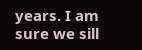years. I am sure we sill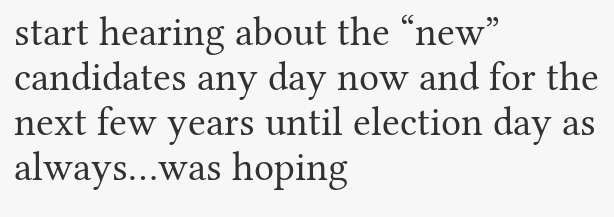start hearing about the “new” candidates any day now and for the next few years until election day as always…was hoping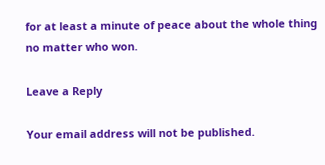for at least a minute of peace about the whole thing no matter who won.

Leave a Reply

Your email address will not be published.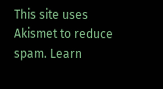This site uses Akismet to reduce spam. Learn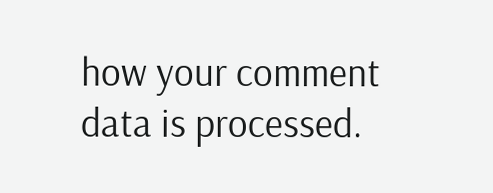how your comment data is processed.